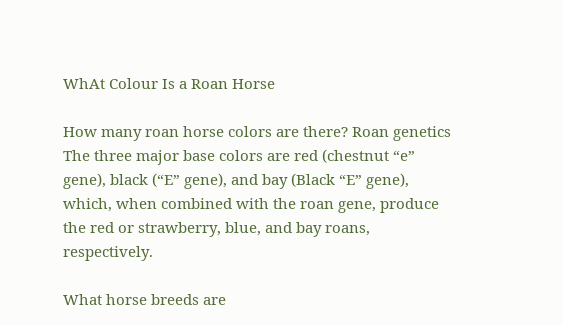WhAt Colour Is a Roan Horse

How many roan horse colors are there? Roan genetics The three major base colors are red (chestnut “e” gene), black (“E” gene), and bay (Black “E” gene), which, when combined with the roan gene, produce the red or strawberry, blue, and bay roans, respectively.

What horse breeds are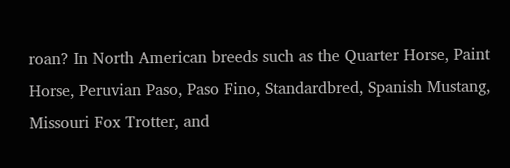roan? In North American breeds such as the Quarter Horse, Paint Horse, Peruvian Paso, Paso Fino, Standardbred, Spanish Mustang, Missouri Fox Trotter, and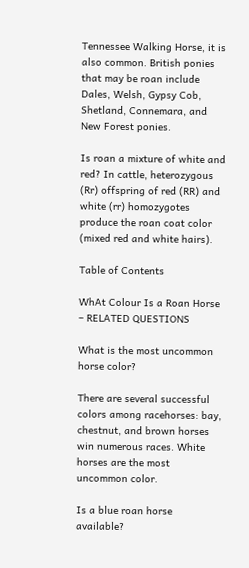Tennessee Walking Horse, it is also common. British ponies that may be roan include Dales, Welsh, Gypsy Cob, Shetland, Connemara, and New Forest ponies.

Is roan a mixture of white and red? In cattle, heterozygous (Rr) offspring of red (RR) and white (rr) homozygotes produce the roan coat color (mixed red and white hairs).

Table of Contents

WhAt Colour Is a Roan Horse – RELATED QUESTIONS

What is the most uncommon horse color?

There are several successful colors among racehorses: bay, chestnut, and brown horses win numerous races. White horses are the most uncommon color.

Is a blue roan horse available?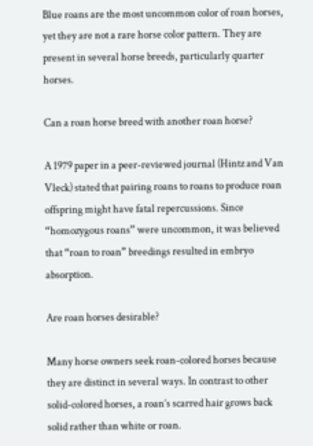Blue roans are the most uncommon color of roan horses, yet they are not a rare horse color pattern. They are present in several horse breeds, particularly quarter horses.

Can a roan horse breed with another roan horse?

A 1979 paper in a peer-reviewed journal (Hintz and Van Vleck) stated that pairing roans to roans to produce roan offspring might have fatal repercussions. Since “homozygous roans” were uncommon, it was believed that “roan to roan” breedings resulted in embryo absorption.

Are roan horses desirable?

Many horse owners seek roan-colored horses because they are distinct in several ways. In contrast to other solid-colored horses, a roan’s scarred hair grows back solid rather than white or roan.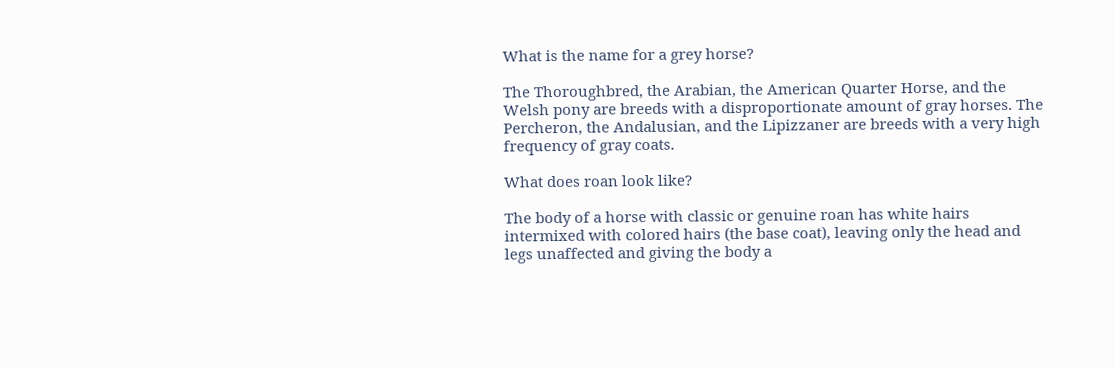What is the name for a grey horse?

The Thoroughbred, the Arabian, the American Quarter Horse, and the Welsh pony are breeds with a disproportionate amount of gray horses. The Percheron, the Andalusian, and the Lipizzaner are breeds with a very high frequency of gray coats.

What does roan look like?

The body of a horse with classic or genuine roan has white hairs intermixed with colored hairs (the base coat), leaving only the head and legs unaffected and giving the body a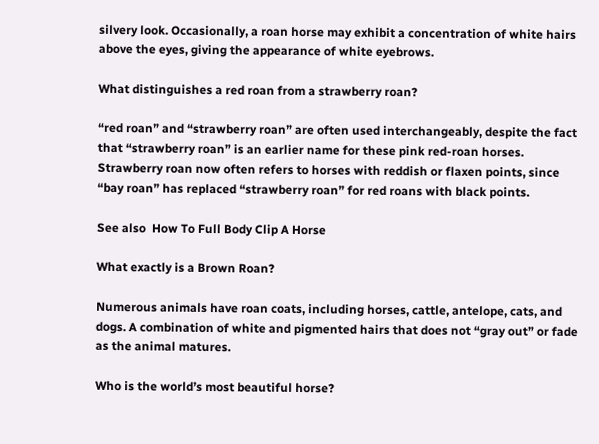silvery look. Occasionally, a roan horse may exhibit a concentration of white hairs above the eyes, giving the appearance of white eyebrows.

What distinguishes a red roan from a strawberry roan?

“red roan” and “strawberry roan” are often used interchangeably, despite the fact that “strawberry roan” is an earlier name for these pink red-roan horses. Strawberry roan now often refers to horses with reddish or flaxen points, since “bay roan” has replaced “strawberry roan” for red roans with black points.

See also  How To Full Body Clip A Horse

What exactly is a Brown Roan?

Numerous animals have roan coats, including horses, cattle, antelope, cats, and dogs. A combination of white and pigmented hairs that does not “gray out” or fade as the animal matures.

Who is the world’s most beautiful horse?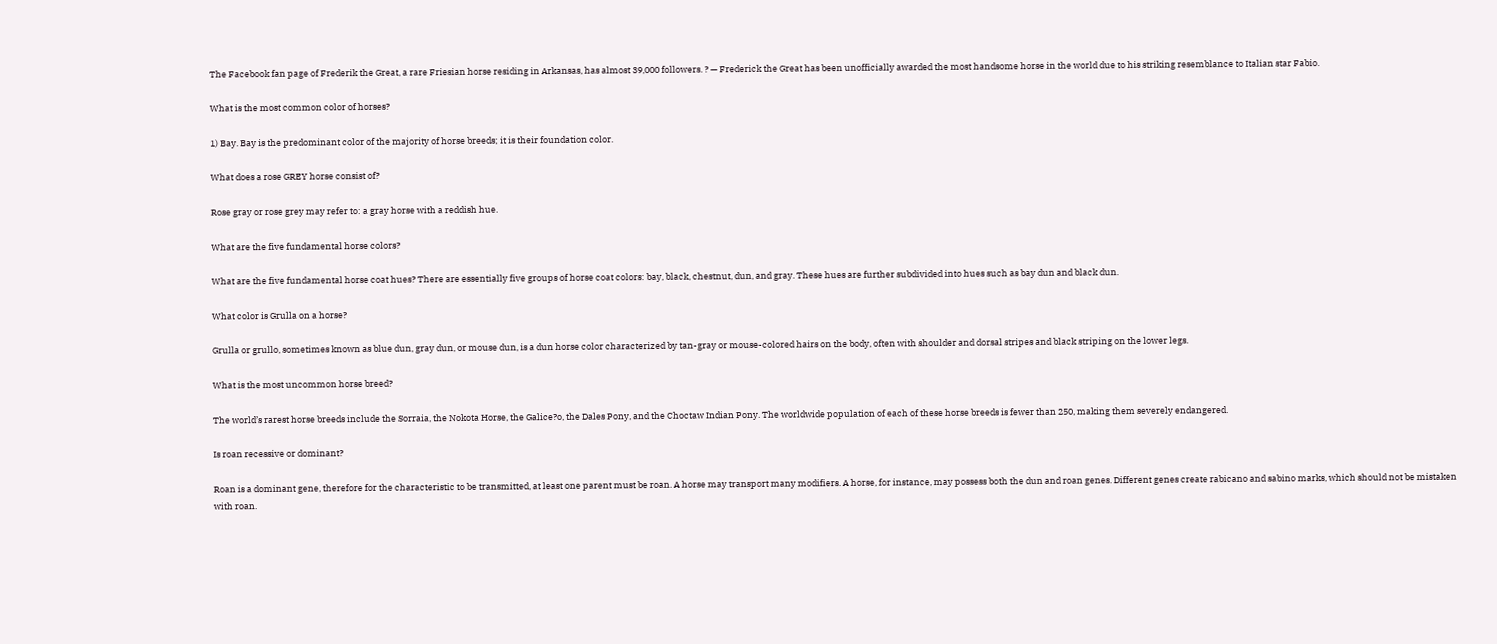The Facebook fan page of Frederik the Great, a rare Friesian horse residing in Arkansas, has almost 39,000 followers. ? — Frederick the Great has been unofficially awarded the most handsome horse in the world due to his striking resemblance to Italian star Fabio.

What is the most common color of horses?

1) Bay. Bay is the predominant color of the majority of horse breeds; it is their foundation color.

What does a rose GREY horse consist of?

Rose gray or rose grey may refer to: a gray horse with a reddish hue.

What are the five fundamental horse colors?

What are the five fundamental horse coat hues? There are essentially five groups of horse coat colors: bay, black, chestnut, dun, and gray. These hues are further subdivided into hues such as bay dun and black dun.

What color is Grulla on a horse?

Grulla or grullo, sometimes known as blue dun, gray dun, or mouse dun, is a dun horse color characterized by tan-gray or mouse-colored hairs on the body, often with shoulder and dorsal stripes and black striping on the lower legs.

What is the most uncommon horse breed?

The world’s rarest horse breeds include the Sorraia, the Nokota Horse, the Galice?o, the Dales Pony, and the Choctaw Indian Pony. The worldwide population of each of these horse breeds is fewer than 250, making them severely endangered.

Is roan recessive or dominant?

Roan is a dominant gene, therefore for the characteristic to be transmitted, at least one parent must be roan. A horse may transport many modifiers. A horse, for instance, may possess both the dun and roan genes. Different genes create rabicano and sabino marks, which should not be mistaken with roan.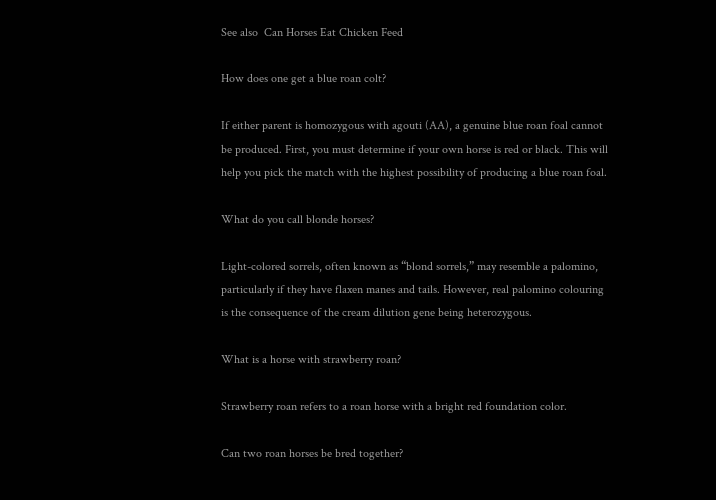See also  Can Horses Eat Chicken Feed

How does one get a blue roan colt?

If either parent is homozygous with agouti (AA), a genuine blue roan foal cannot be produced. First, you must determine if your own horse is red or black. This will help you pick the match with the highest possibility of producing a blue roan foal.

What do you call blonde horses?

Light-colored sorrels, often known as “blond sorrels,” may resemble a palomino, particularly if they have flaxen manes and tails. However, real palomino colouring is the consequence of the cream dilution gene being heterozygous.

What is a horse with strawberry roan?

Strawberry roan refers to a roan horse with a bright red foundation color.

Can two roan horses be bred together?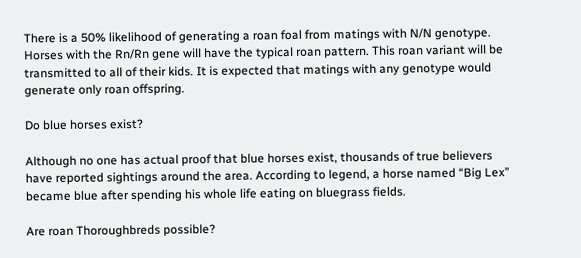There is a 50% likelihood of generating a roan foal from matings with N/N genotype. Horses with the Rn/Rn gene will have the typical roan pattern. This roan variant will be transmitted to all of their kids. It is expected that matings with any genotype would generate only roan offspring.

Do blue horses exist?

Although no one has actual proof that blue horses exist, thousands of true believers have reported sightings around the area. According to legend, a horse named “Big Lex” became blue after spending his whole life eating on bluegrass fields.

Are roan Thoroughbreds possible?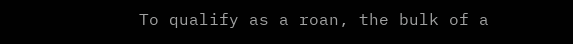To qualify as a roan, the bulk of a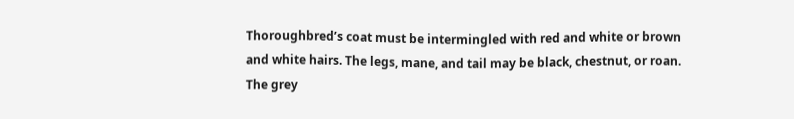Thoroughbred’s coat must be intermingled with red and white or brown and white hairs. The legs, mane, and tail may be black, chestnut, or roan. The grey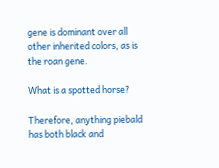gene is dominant over all other inherited colors, as is the roan gene.

What is a spotted horse?

Therefore, anything piebald has both black and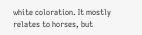white coloration. It mostly relates to horses, but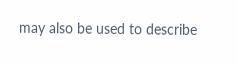may also be used to describe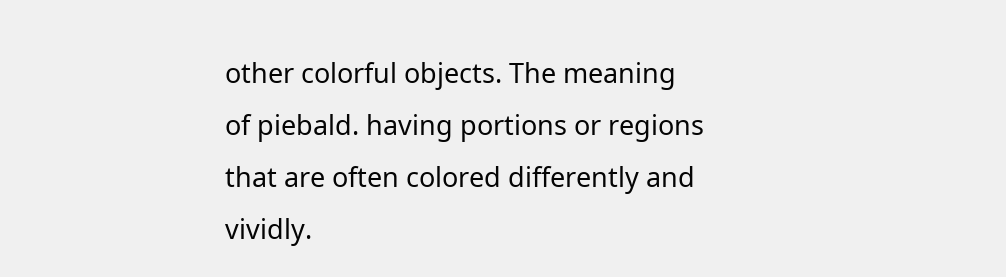other colorful objects. The meaning of piebald. having portions or regions that are often colored differently and vividly.